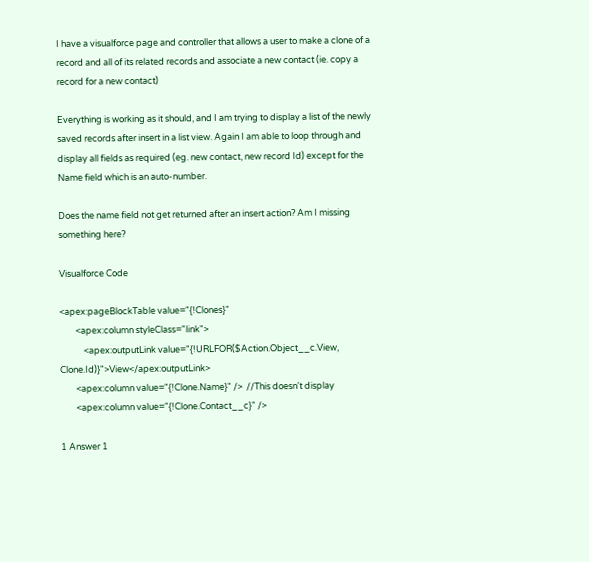I have a visualforce page and controller that allows a user to make a clone of a record and all of its related records and associate a new contact (ie. copy a record for a new contact)

Everything is working as it should, and I am trying to display a list of the newly saved records after insert in a list view. Again I am able to loop through and display all fields as required (eg. new contact, new record Id) except for the Name field which is an auto-number.

Does the name field not get returned after an insert action? Am I missing something here?

Visualforce Code

<apex:pageBlockTable value="{!Clones}"
        <apex:column styleClass="link">
            <apex:outputLink value="{!URLFOR($Action.Object__c.View, Clone.Id)}">View</apex:outputLink>
        <apex:column value="{!Clone.Name}" />  //This doesn't display
        <apex:column value="{!Clone.Contact__c}" />

1 Answer 1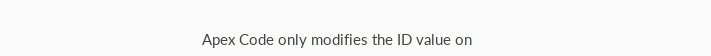Apex Code only modifies the ID value on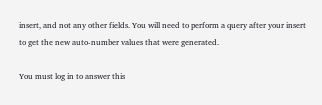insert, and not any other fields. You will need to perform a query after your insert to get the new auto-number values that were generated.

You must log in to answer this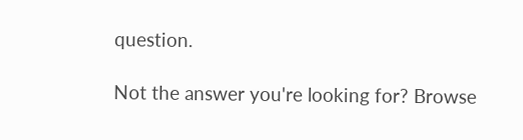question.

Not the answer you're looking for? Browse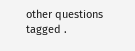other questions tagged .